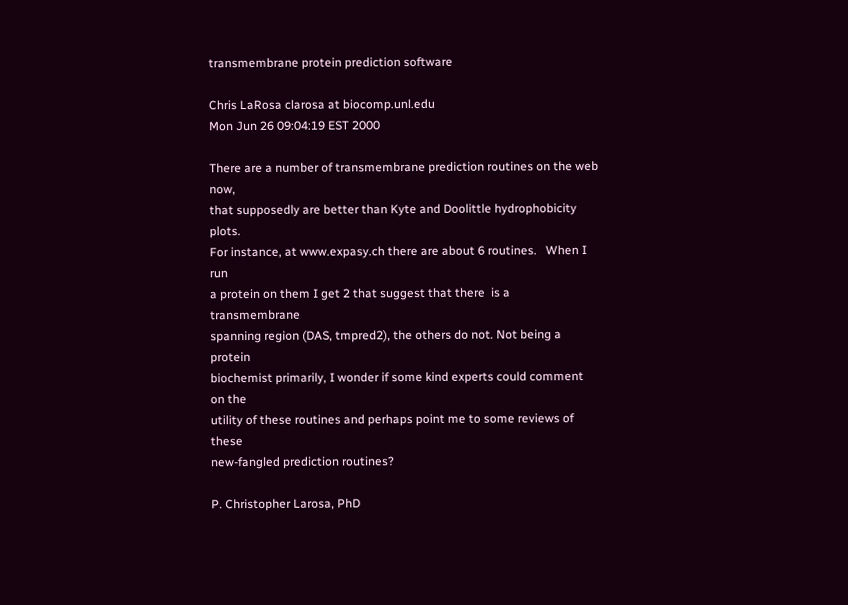transmembrane protein prediction software

Chris LaRosa clarosa at biocomp.unl.edu
Mon Jun 26 09:04:19 EST 2000

There are a number of transmembrane prediction routines on the web now,
that supposedly are better than Kyte and Doolittle hydrophobicity plots.
For instance, at www.expasy.ch there are about 6 routines.   When I run
a protein on them I get 2 that suggest that there  is a transmembrane
spanning region (DAS, tmpred2), the others do not. Not being a protein
biochemist primarily, I wonder if some kind experts could comment on the
utility of these routines and perhaps point me to some reviews of these
new-fangled prediction routines?

P. Christopher Larosa, PhD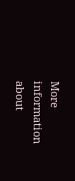More information about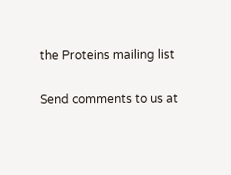the Proteins mailing list

Send comments to us at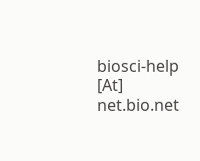biosci-help [At] net.bio.net